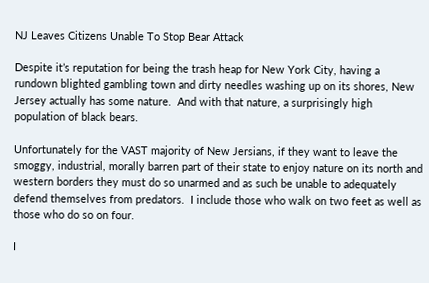NJ Leaves Citizens Unable To Stop Bear Attack

Despite it’s reputation for being the trash heap for New York City, having a rundown blighted gambling town and dirty needles washing up on its shores, New Jersey actually has some nature.  And with that nature, a surprisingly high population of black bears.

Unfortunately for the VAST majority of New Jersians, if they want to leave the smoggy, industrial, morally barren part of their state to enjoy nature on its north and western borders they must do so unarmed and as such be unable to adequately defend themselves from predators.  I include those who walk on two feet as well as those who do so on four.

I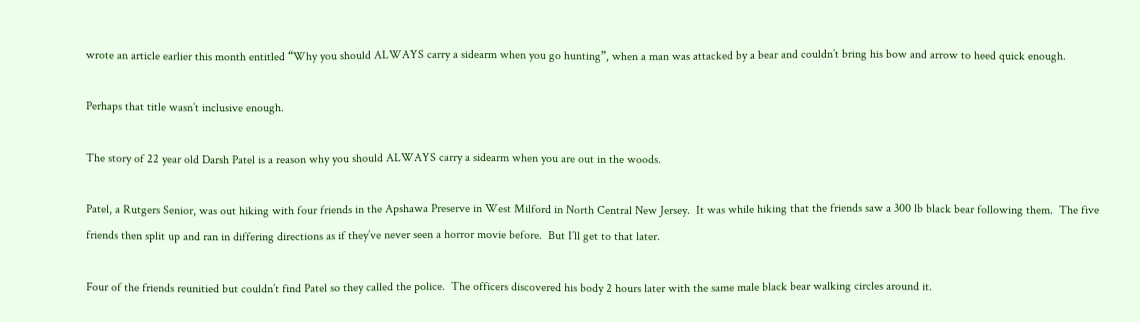wrote an article earlier this month entitled “Why you should ALWAYS carry a sidearm when you go hunting”, when a man was attacked by a bear and couldn’t bring his bow and arrow to heed quick enough.

Perhaps that title wasn’t inclusive enough.

The story of 22 year old Darsh Patel is a reason why you should ALWAYS carry a sidearm when you are out in the woods.

Patel, a Rutgers Senior, was out hiking with four friends in the Apshawa Preserve in West Milford in North Central New Jersey.  It was while hiking that the friends saw a 300 lb black bear following them.  The five friends then split up and ran in differing directions as if they’ve never seen a horror movie before.  But I’ll get to that later.

Four of the friends reunitied but couldn’t find Patel so they called the police.  The officers discovered his body 2 hours later with the same male black bear walking circles around it.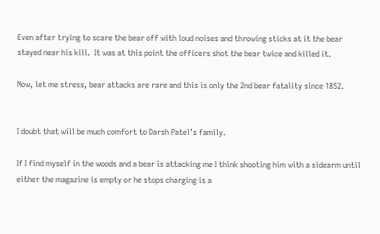Even after trying to scare the bear off with loud noises and throwing sticks at it the bear stayed near his kill.  It was at this point the officers shot the bear twice and killed it.

Now, let me stress, bear attacks are rare and this is only the 2nd bear fatality since 1852.


I doubt that will be much comfort to Darsh Patel’s family.

If I find myself in the woods and a bear is attacking me I think shooting him with a sidearm until either the magazine is empty or he stops charging is a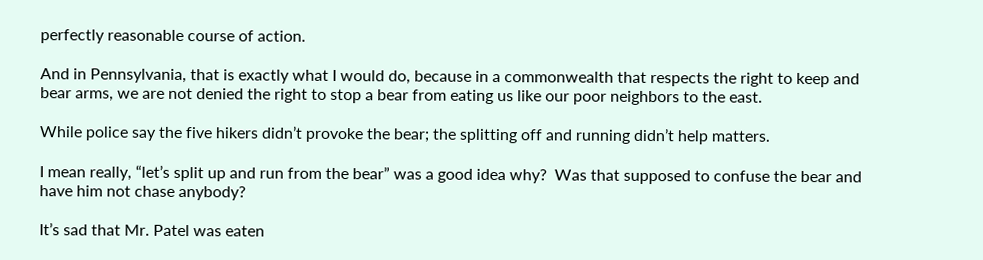perfectly reasonable course of action.

And in Pennsylvania, that is exactly what I would do, because in a commonwealth that respects the right to keep and bear arms, we are not denied the right to stop a bear from eating us like our poor neighbors to the east.

While police say the five hikers didn’t provoke the bear; the splitting off and running didn’t help matters.

I mean really, “let’s split up and run from the bear” was a good idea why?  Was that supposed to confuse the bear and have him not chase anybody?

It’s sad that Mr. Patel was eaten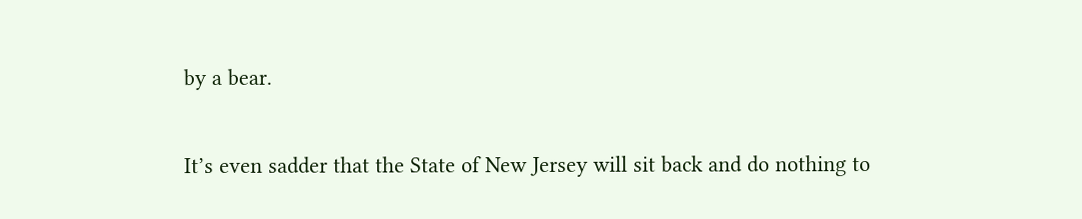by a bear.

It’s even sadder that the State of New Jersey will sit back and do nothing to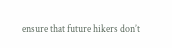ensure that future hikers don’t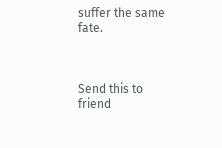suffer the same fate.



Send this to friend